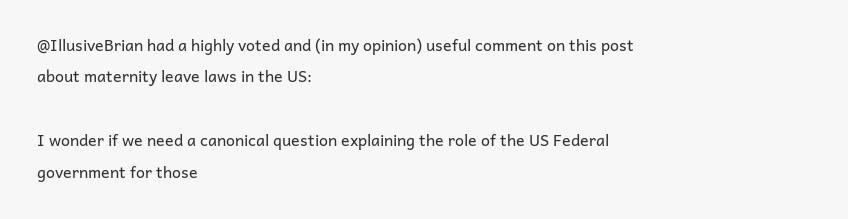@IllusiveBrian had a highly voted and (in my opinion) useful comment on this post about maternity leave laws in the US:

I wonder if we need a canonical question explaining the role of the US Federal government for those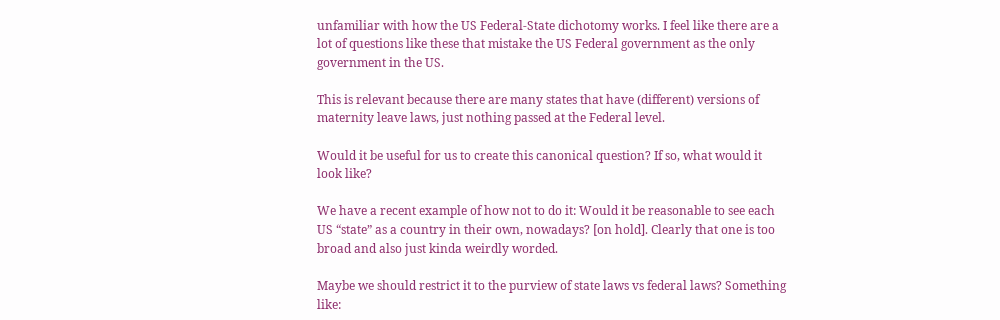unfamiliar with how the US Federal-State dichotomy works. I feel like there are a lot of questions like these that mistake the US Federal government as the only government in the US.

This is relevant because there are many states that have (different) versions of maternity leave laws, just nothing passed at the Federal level.

Would it be useful for us to create this canonical question? If so, what would it look like?

We have a recent example of how not to do it: Would it be reasonable to see each US “state” as a country in their own, nowadays? [on hold]. Clearly that one is too broad and also just kinda weirdly worded.

Maybe we should restrict it to the purview of state laws vs federal laws? Something like: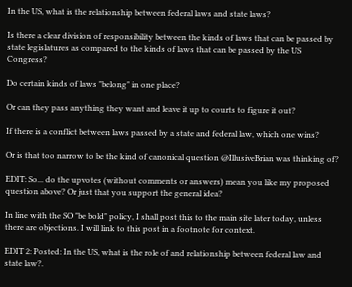In the US, what is the relationship between federal laws and state laws?

Is there a clear division of responsibility between the kinds of laws that can be passed by state legislatures as compared to the kinds of laws that can be passed by the US Congress?

Do certain kinds of laws "belong" in one place?

Or can they pass anything they want and leave it up to courts to figure it out?

If there is a conflict between laws passed by a state and federal law, which one wins?

Or is that too narrow to be the kind of canonical question @IllusiveBrian was thinking of?

EDIT: So... do the upvotes (without comments or answers) mean you like my proposed question above? Or just that you support the general idea?

In line with the SO "be bold" policy, I shall post this to the main site later today, unless there are objections. I will link to this post in a footnote for context.

EDIT 2: Posted: In the US, what is the role of and relationship between federal law and state law?.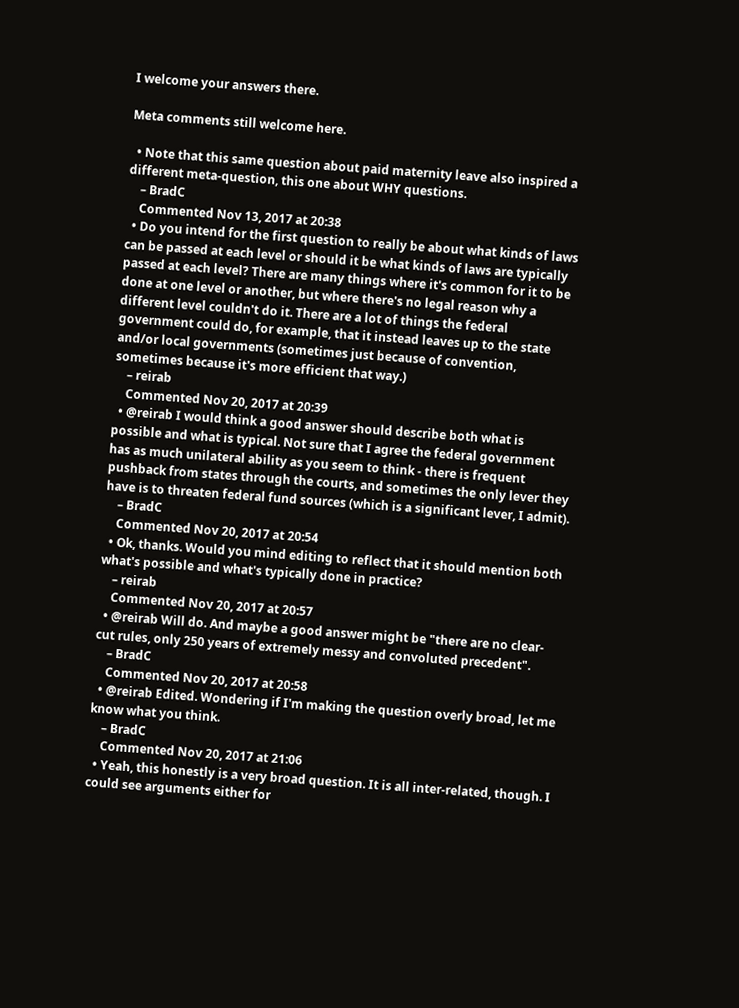I welcome your answers there.

Meta comments still welcome here.

  • Note that this same question about paid maternity leave also inspired a different meta-question, this one about WHY questions.
    – BradC
    Commented Nov 13, 2017 at 20:38
  • Do you intend for the first question to really be about what kinds of laws can be passed at each level or should it be what kinds of laws are typically passed at each level? There are many things where it's common for it to be done at one level or another, but where there's no legal reason why a different level couldn't do it. There are a lot of things the federal government could do, for example, that it instead leaves up to the state and/or local governments (sometimes just because of convention, sometimes because it's more efficient that way.)
    – reirab
    Commented Nov 20, 2017 at 20:39
  • @reirab I would think a good answer should describe both what is possible and what is typical. Not sure that I agree the federal government has as much unilateral ability as you seem to think - there is frequent pushback from states through the courts, and sometimes the only lever they have is to threaten federal fund sources (which is a significant lever, I admit).
    – BradC
    Commented Nov 20, 2017 at 20:54
  • Ok, thanks. Would you mind editing to reflect that it should mention both what's possible and what's typically done in practice?
    – reirab
    Commented Nov 20, 2017 at 20:57
  • @reirab Will do. And maybe a good answer might be "there are no clear-cut rules, only 250 years of extremely messy and convoluted precedent".
    – BradC
    Commented Nov 20, 2017 at 20:58
  • @reirab Edited. Wondering if I'm making the question overly broad, let me know what you think.
    – BradC
    Commented Nov 20, 2017 at 21:06
  • Yeah, this honestly is a very broad question. It is all inter-related, though. I could see arguments either for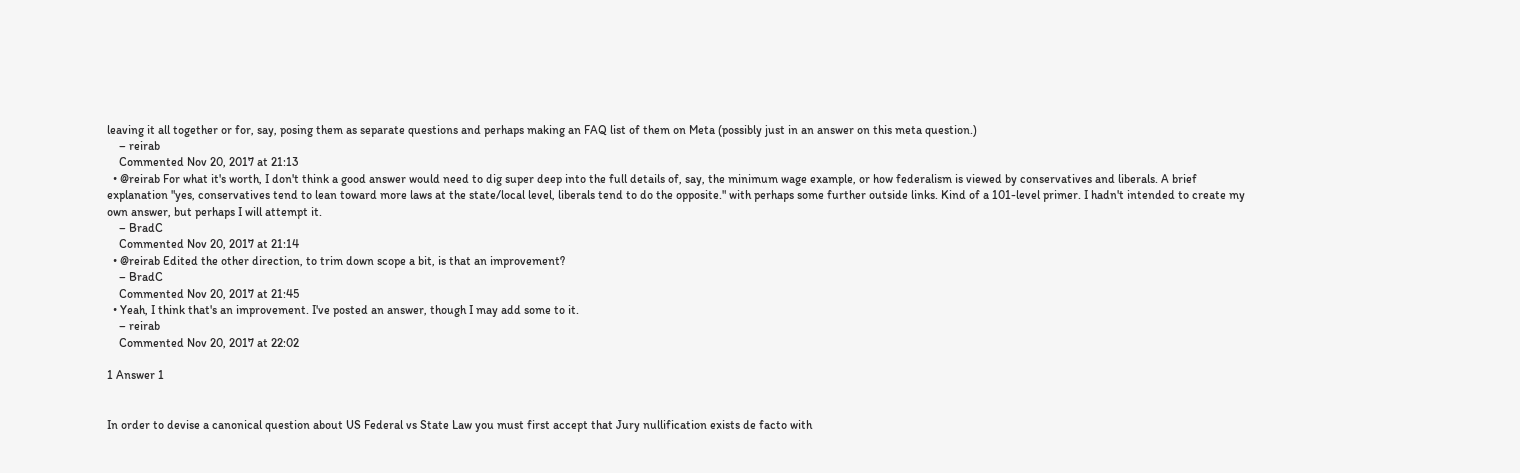leaving it all together or for, say, posing them as separate questions and perhaps making an FAQ list of them on Meta (possibly just in an answer on this meta question.)
    – reirab
    Commented Nov 20, 2017 at 21:13
  • @reirab For what it's worth, I don't think a good answer would need to dig super deep into the full details of, say, the minimum wage example, or how federalism is viewed by conservatives and liberals. A brief explanation "yes, conservatives tend to lean toward more laws at the state/local level, liberals tend to do the opposite." with perhaps some further outside links. Kind of a 101-level primer. I hadn't intended to create my own answer, but perhaps I will attempt it.
    – BradC
    Commented Nov 20, 2017 at 21:14
  • @reirab Edited the other direction, to trim down scope a bit, is that an improvement?
    – BradC
    Commented Nov 20, 2017 at 21:45
  • Yeah, I think that's an improvement. I've posted an answer, though I may add some to it.
    – reirab
    Commented Nov 20, 2017 at 22:02

1 Answer 1


In order to devise a canonical question about US Federal vs State Law you must first accept that Jury nullification exists de facto with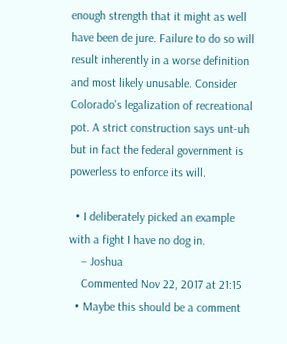enough strength that it might as well have been de jure. Failure to do so will result inherently in a worse definition and most likely unusable. Consider Colorado's legalization of recreational pot. A strict construction says unt-uh but in fact the federal government is powerless to enforce its will.

  • I deliberately picked an example with a fight I have no dog in.
    – Joshua
    Commented Nov 22, 2017 at 21:15
  • Maybe this should be a comment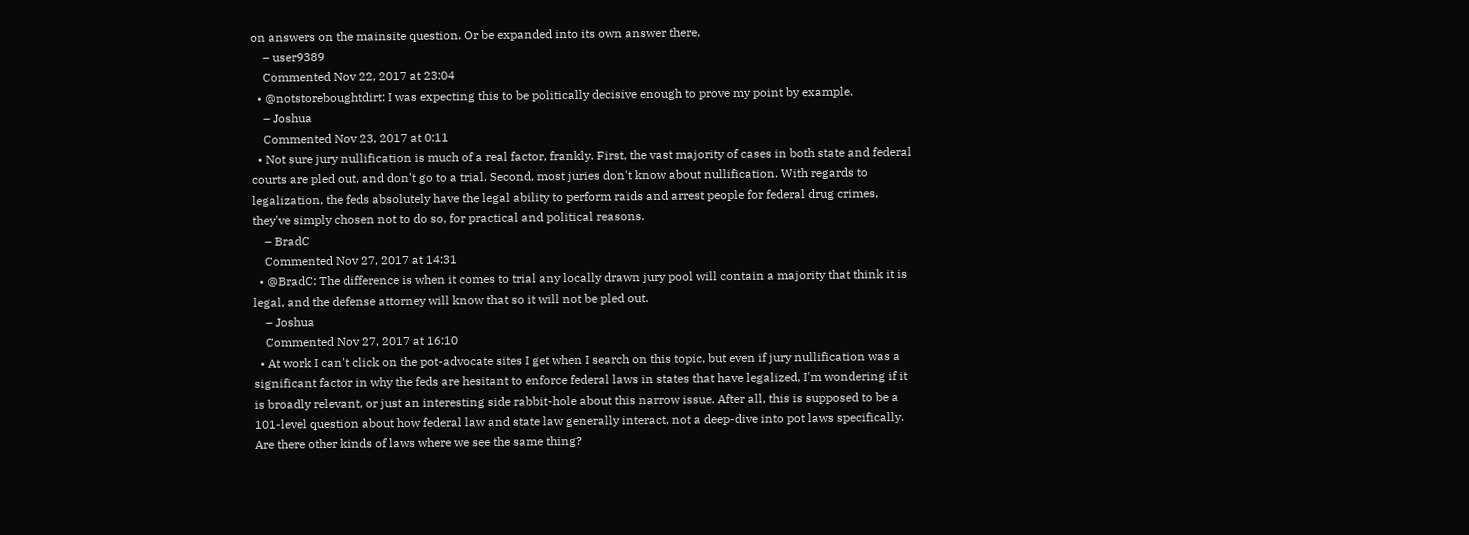on answers on the mainsite question. Or be expanded into its own answer there.
    – user9389
    Commented Nov 22, 2017 at 23:04
  • @notstoreboughtdirt: I was expecting this to be politically decisive enough to prove my point by example.
    – Joshua
    Commented Nov 23, 2017 at 0:11
  • Not sure jury nullification is much of a real factor, frankly. First, the vast majority of cases in both state and federal courts are pled out, and don't go to a trial. Second, most juries don't know about nullification. With regards to legalization, the feds absolutely have the legal ability to perform raids and arrest people for federal drug crimes, they've simply chosen not to do so, for practical and political reasons.
    – BradC
    Commented Nov 27, 2017 at 14:31
  • @BradC: The difference is when it comes to trial any locally drawn jury pool will contain a majority that think it is legal, and the defense attorney will know that so it will not be pled out.
    – Joshua
    Commented Nov 27, 2017 at 16:10
  • At work I can't click on the pot-advocate sites I get when I search on this topic, but even if jury nullification was a significant factor in why the feds are hesitant to enforce federal laws in states that have legalized, I'm wondering if it is broadly relevant, or just an interesting side rabbit-hole about this narrow issue. After all, this is supposed to be a 101-level question about how federal law and state law generally interact, not a deep-dive into pot laws specifically. Are there other kinds of laws where we see the same thing?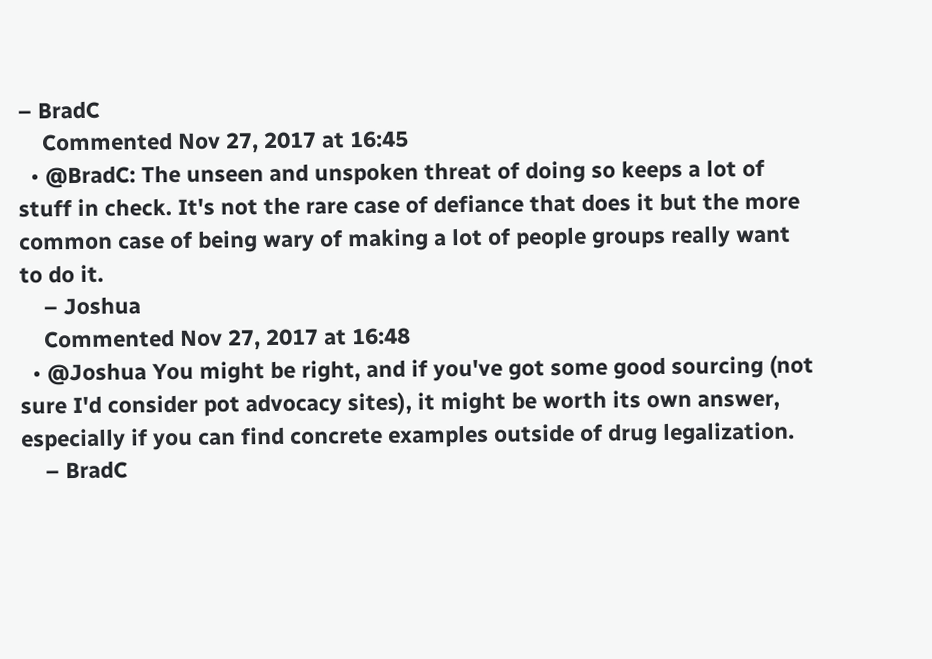– BradC
    Commented Nov 27, 2017 at 16:45
  • @BradC: The unseen and unspoken threat of doing so keeps a lot of stuff in check. It's not the rare case of defiance that does it but the more common case of being wary of making a lot of people groups really want to do it.
    – Joshua
    Commented Nov 27, 2017 at 16:48
  • @Joshua You might be right, and if you've got some good sourcing (not sure I'd consider pot advocacy sites), it might be worth its own answer, especially if you can find concrete examples outside of drug legalization.
    – BradC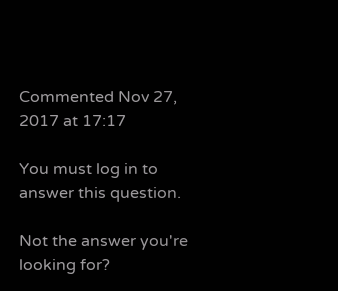Commented Nov 27, 2017 at 17:17

You must log in to answer this question.

Not the answer you're looking for?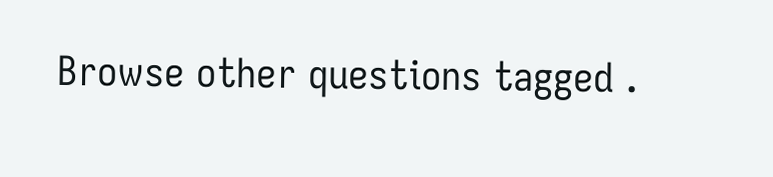Browse other questions tagged .